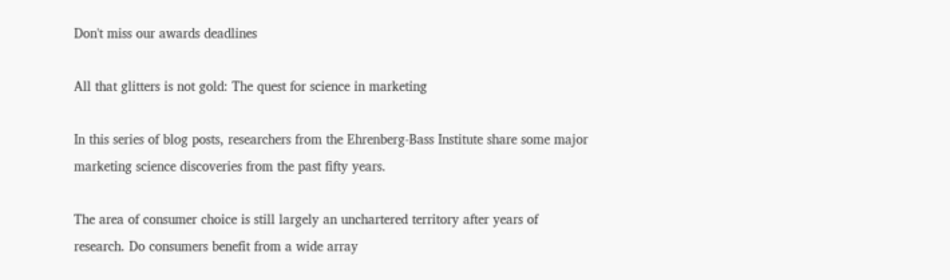Don't miss our awards deadlines

All that glitters is not gold: The quest for science in marketing

In this series of blog posts, researchers from the Ehrenberg-Bass Institute share some major marketing science discoveries from the past fifty years.

The area of consumer choice is still largely an unchartered territory after years of research. Do consumers benefit from a wide array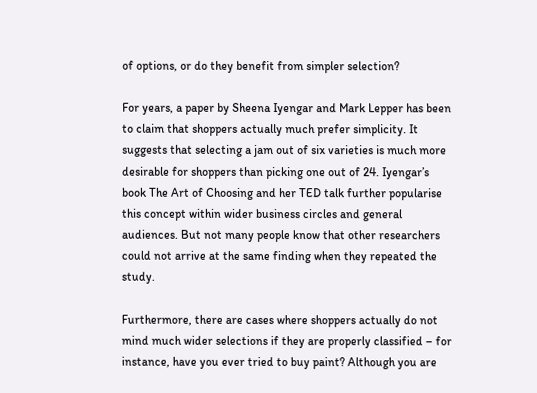of options, or do they benefit from simpler selection?

For years, a paper by Sheena Iyengar and Mark Lepper has been to claim that shoppers actually much prefer simplicity. It suggests that selecting a jam out of six varieties is much more desirable for shoppers than picking one out of 24. Iyengar’s book The Art of Choosing and her TED talk further popularise this concept within wider business circles and general audiences. But not many people know that other researchers could not arrive at the same finding when they repeated the study.

Furthermore, there are cases where shoppers actually do not mind much wider selections if they are properly classified – for instance, have you ever tried to buy paint? Although you are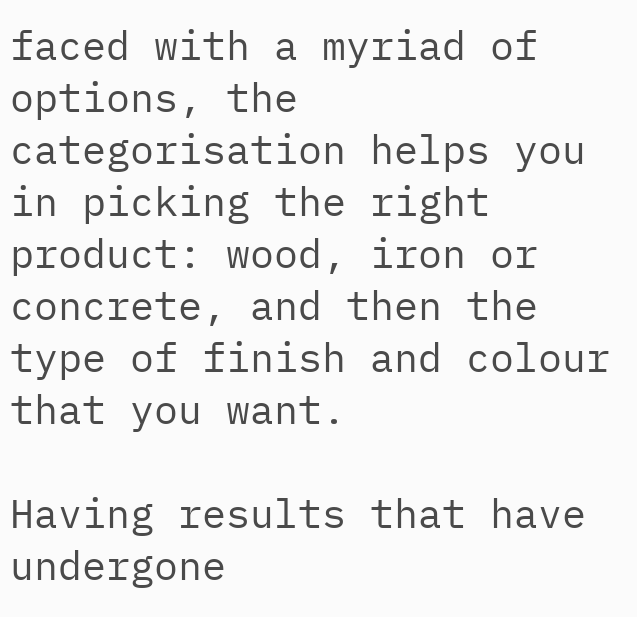faced with a myriad of options, the categorisation helps you in picking the right product: wood, iron or concrete, and then the type of finish and colour that you want.

Having results that have undergone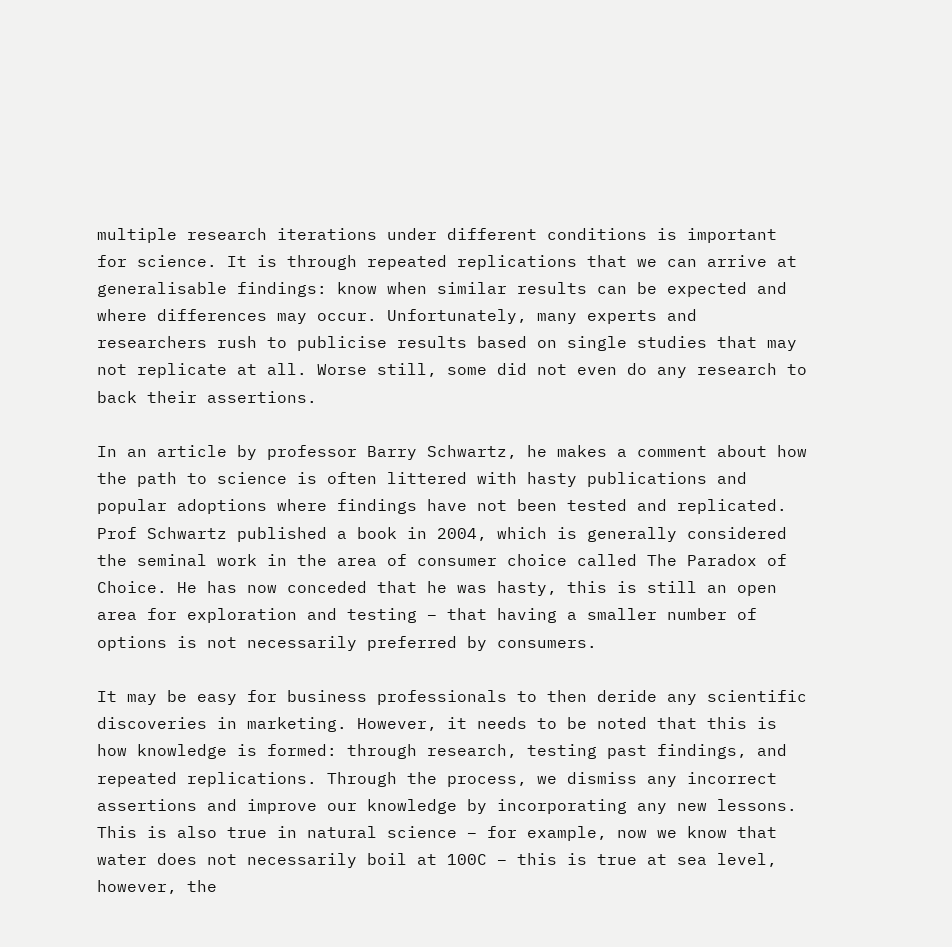multiple research iterations under different conditions is important for science. It is through repeated replications that we can arrive at generalisable findings: know when similar results can be expected and where differences may occur. Unfortunately, many experts and researchers rush to publicise results based on single studies that may not replicate at all. Worse still, some did not even do any research to back their assertions.

In an article by professor Barry Schwartz, he makes a comment about how the path to science is often littered with hasty publications and popular adoptions where findings have not been tested and replicated. Prof Schwartz published a book in 2004, which is generally considered the seminal work in the area of consumer choice called The Paradox of Choice. He has now conceded that he was hasty, this is still an open area for exploration and testing – that having a smaller number of options is not necessarily preferred by consumers.

It may be easy for business professionals to then deride any scientific discoveries in marketing. However, it needs to be noted that this is how knowledge is formed: through research, testing past findings, and repeated replications. Through the process, we dismiss any incorrect assertions and improve our knowledge by incorporating any new lessons. This is also true in natural science – for example, now we know that water does not necessarily boil at 100C – this is true at sea level, however, the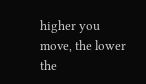higher you move, the lower the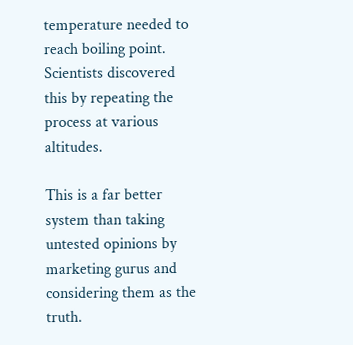temperature needed to reach boiling point. Scientists discovered this by repeating the process at various altitudes.

This is a far better system than taking untested opinions by marketing gurus and considering them as the truth.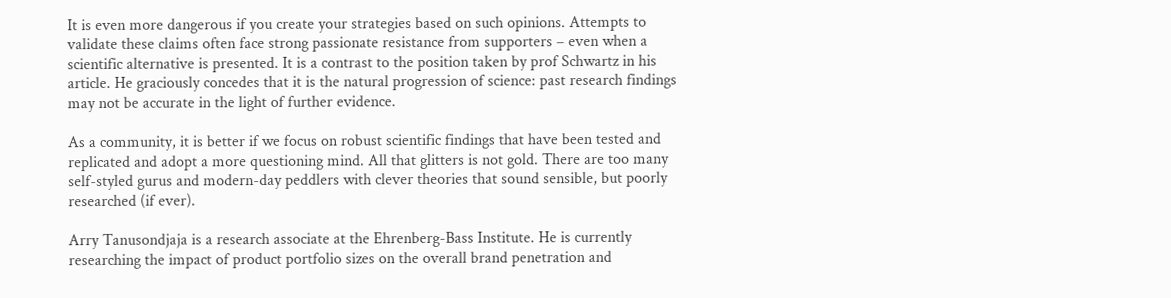It is even more dangerous if you create your strategies based on such opinions. Attempts to validate these claims often face strong passionate resistance from supporters – even when a scientific alternative is presented. It is a contrast to the position taken by prof Schwartz in his article. He graciously concedes that it is the natural progression of science: past research findings may not be accurate in the light of further evidence.

As a community, it is better if we focus on robust scientific findings that have been tested and replicated and adopt a more questioning mind. All that glitters is not gold. There are too many self-styled gurus and modern-day peddlers with clever theories that sound sensible, but poorly researched (if ever).

Arry Tanusondjaja is a research associate at the Ehrenberg-Bass Institute. He is currently researching the impact of product portfolio sizes on the overall brand penetration and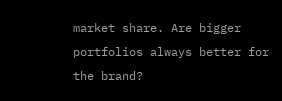market share. Are bigger portfolios always better for the brand?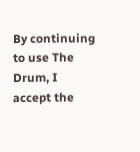By continuing to use The Drum, I accept the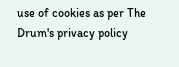use of cookies as per The Drum's privacy policy